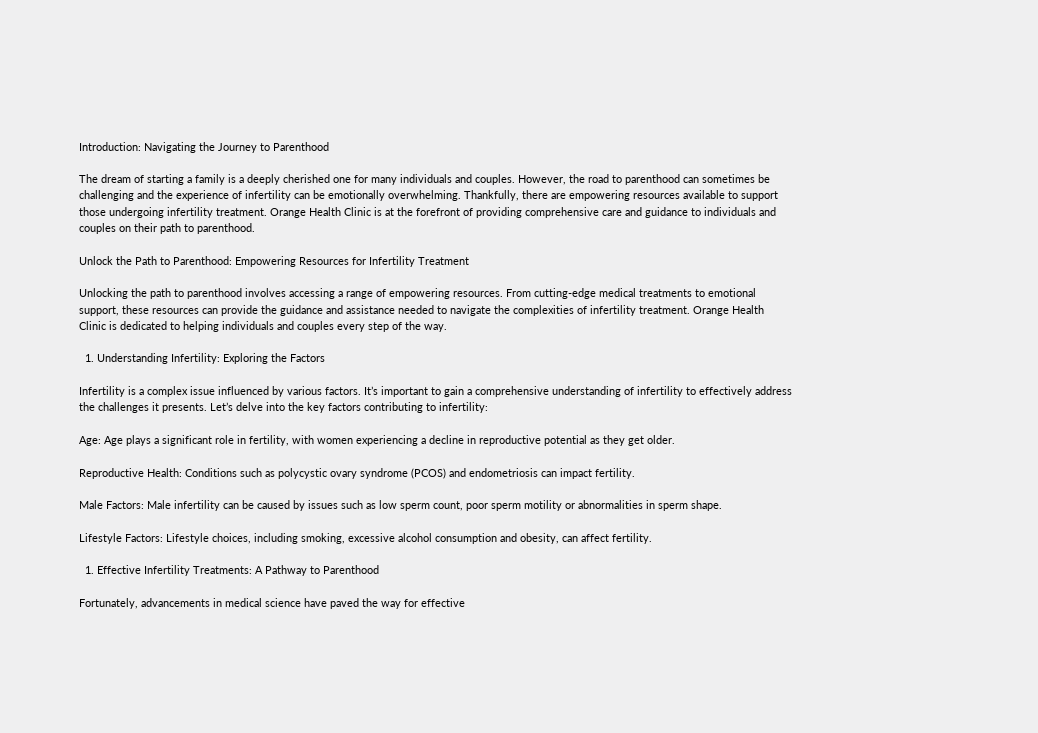Introduction: Navigating the Journey to Parenthood

The dream of starting a family is a deeply cherished one for many individuals and couples. However, the road to parenthood can sometimes be challenging and the experience of infertility can be emotionally overwhelming. Thankfully, there are empowering resources available to support those undergoing infertility treatment. Orange Health Clinic is at the forefront of providing comprehensive care and guidance to individuals and couples on their path to parenthood.

Unlock the Path to Parenthood: Empowering Resources for Infertility Treatment

Unlocking the path to parenthood involves accessing a range of empowering resources. From cutting-edge medical treatments to emotional support, these resources can provide the guidance and assistance needed to navigate the complexities of infertility treatment. Orange Health Clinic is dedicated to helping individuals and couples every step of the way.

  1. Understanding Infertility: Exploring the Factors

Infertility is a complex issue influenced by various factors. It’s important to gain a comprehensive understanding of infertility to effectively address the challenges it presents. Let’s delve into the key factors contributing to infertility:

Age: Age plays a significant role in fertility, with women experiencing a decline in reproductive potential as they get older.

Reproductive Health: Conditions such as polycystic ovary syndrome (PCOS) and endometriosis can impact fertility.

Male Factors: Male infertility can be caused by issues such as low sperm count, poor sperm motility or abnormalities in sperm shape.

Lifestyle Factors: Lifestyle choices, including smoking, excessive alcohol consumption and obesity, can affect fertility.

  1. Effective Infertility Treatments: A Pathway to Parenthood

Fortunately, advancements in medical science have paved the way for effective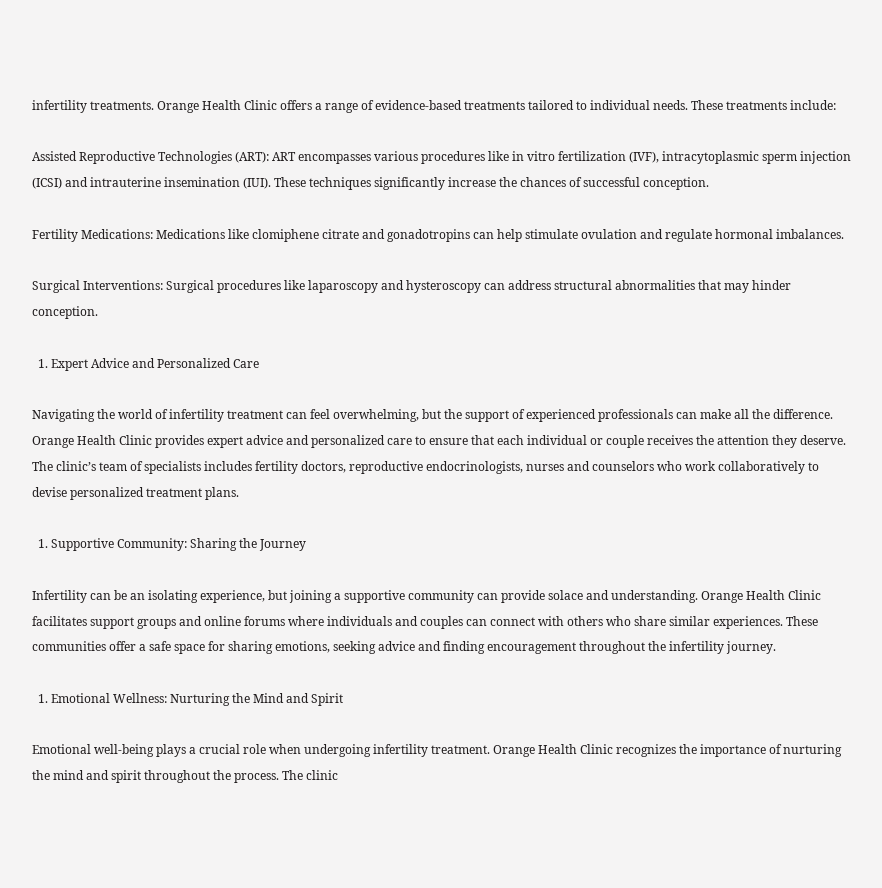infertility treatments. Orange Health Clinic offers a range of evidence-based treatments tailored to individual needs. These treatments include:

Assisted Reproductive Technologies (ART): ART encompasses various procedures like in vitro fertilization (IVF), intracytoplasmic sperm injection (ICSI) and intrauterine insemination (IUI). These techniques significantly increase the chances of successful conception.

Fertility Medications: Medications like clomiphene citrate and gonadotropins can help stimulate ovulation and regulate hormonal imbalances.

Surgical Interventions: Surgical procedures like laparoscopy and hysteroscopy can address structural abnormalities that may hinder conception.

  1. Expert Advice and Personalized Care

Navigating the world of infertility treatment can feel overwhelming, but the support of experienced professionals can make all the difference. Orange Health Clinic provides expert advice and personalized care to ensure that each individual or couple receives the attention they deserve. The clinic’s team of specialists includes fertility doctors, reproductive endocrinologists, nurses and counselors who work collaboratively to devise personalized treatment plans.

  1. Supportive Community: Sharing the Journey

Infertility can be an isolating experience, but joining a supportive community can provide solace and understanding. Orange Health Clinic facilitates support groups and online forums where individuals and couples can connect with others who share similar experiences. These communities offer a safe space for sharing emotions, seeking advice and finding encouragement throughout the infertility journey.

  1. Emotional Wellness: Nurturing the Mind and Spirit

Emotional well-being plays a crucial role when undergoing infertility treatment. Orange Health Clinic recognizes the importance of nurturing the mind and spirit throughout the process. The clinic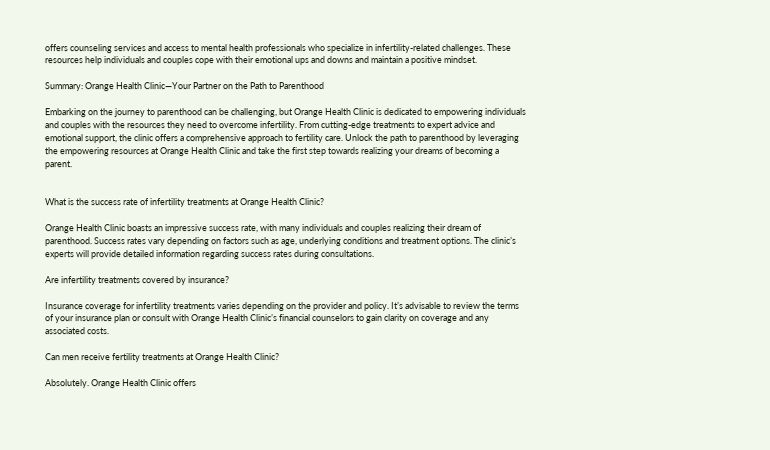offers counseling services and access to mental health professionals who specialize in infertility-related challenges. These resources help individuals and couples cope with their emotional ups and downs and maintain a positive mindset.

Summary: Orange Health Clinic—Your Partner on the Path to Parenthood

Embarking on the journey to parenthood can be challenging, but Orange Health Clinic is dedicated to empowering individuals and couples with the resources they need to overcome infertility. From cutting-edge treatments to expert advice and emotional support, the clinic offers a comprehensive approach to fertility care. Unlock the path to parenthood by leveraging the empowering resources at Orange Health Clinic and take the first step towards realizing your dreams of becoming a parent.


What is the success rate of infertility treatments at Orange Health Clinic?

Orange Health Clinic boasts an impressive success rate, with many individuals and couples realizing their dream of parenthood. Success rates vary depending on factors such as age, underlying conditions and treatment options. The clinic’s experts will provide detailed information regarding success rates during consultations.

Are infertility treatments covered by insurance?

Insurance coverage for infertility treatments varies depending on the provider and policy. It’s advisable to review the terms of your insurance plan or consult with Orange Health Clinic’s financial counselors to gain clarity on coverage and any associated costs.

Can men receive fertility treatments at Orange Health Clinic?

Absolutely. Orange Health Clinic offers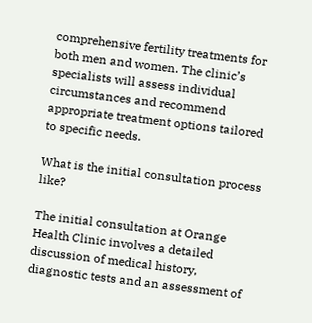comprehensive fertility treatments for both men and women. The clinic’s specialists will assess individual circumstances and recommend appropriate treatment options tailored to specific needs.

What is the initial consultation process like?

The initial consultation at Orange Health Clinic involves a detailed discussion of medical history, diagnostic tests and an assessment of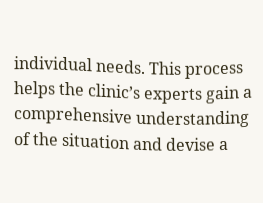individual needs. This process helps the clinic’s experts gain a comprehensive understanding of the situation and devise a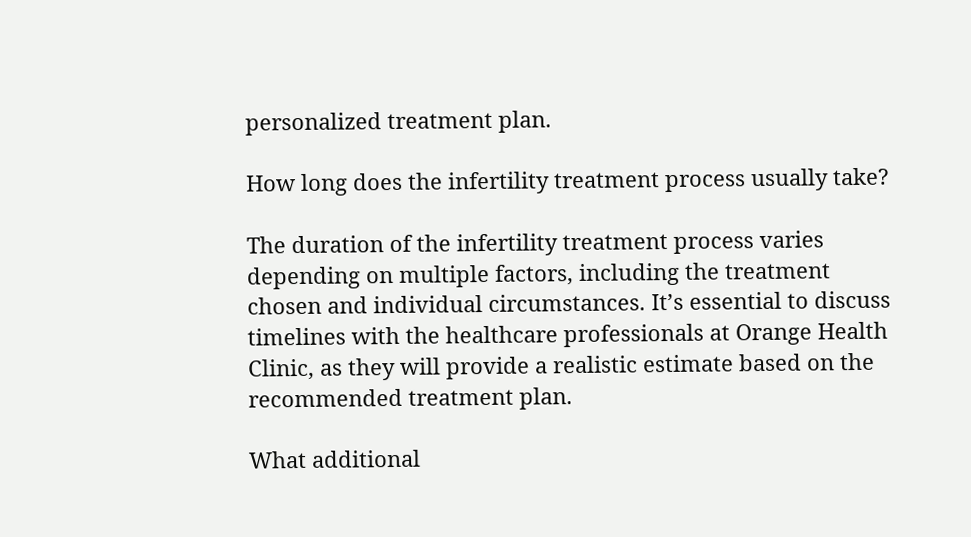personalized treatment plan.

How long does the infertility treatment process usually take?

The duration of the infertility treatment process varies depending on multiple factors, including the treatment chosen and individual circumstances. It’s essential to discuss timelines with the healthcare professionals at Orange Health Clinic, as they will provide a realistic estimate based on the recommended treatment plan.

What additional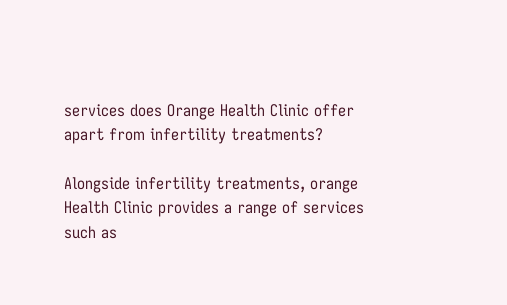services does Orange Health Clinic offer apart from infertility treatments?

Alongside infertility treatments, orange Health Clinic provides a range of services such as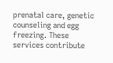prenatal care, genetic counseling and egg freezing. These services contribute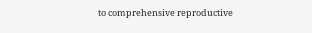to comprehensive reproductive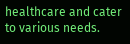healthcare and cater to various needs.